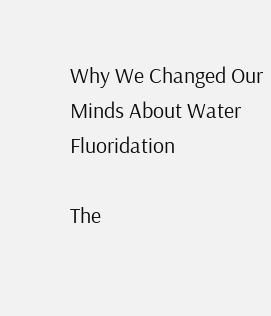Why We Changed Our Minds About Water Fluoridation

The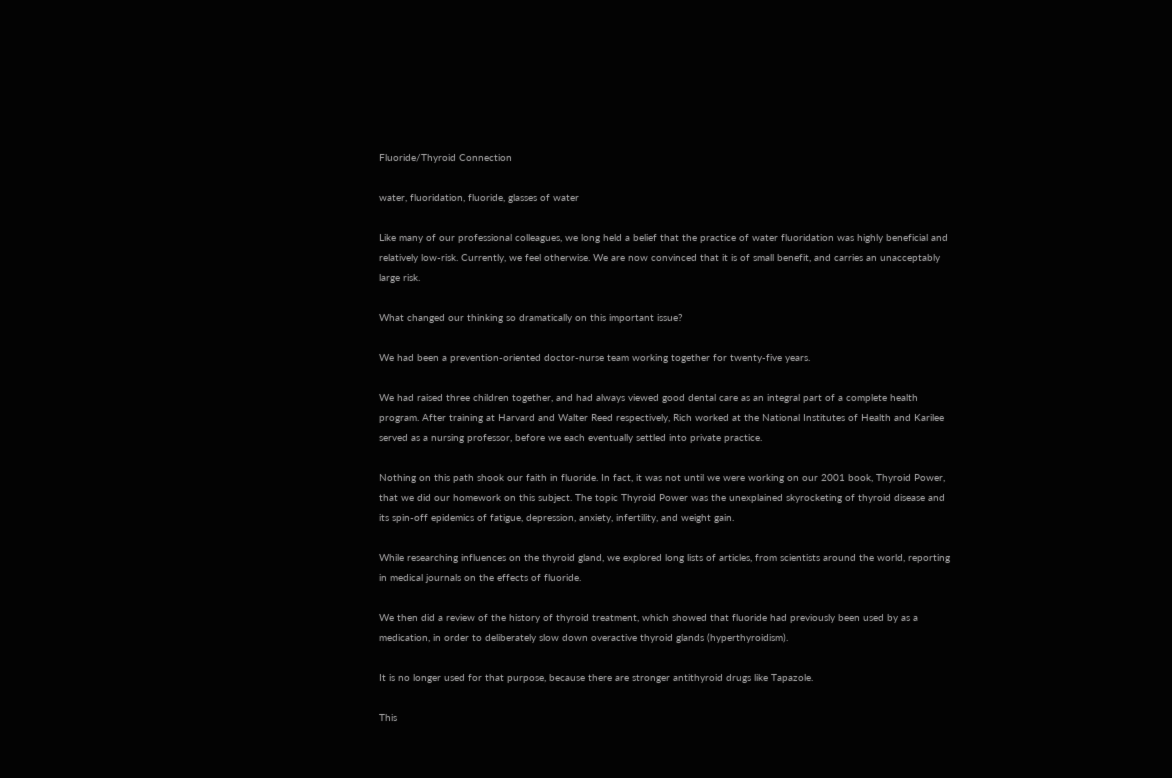Fluoride/Thyroid Connection

water, fluoridation, fluoride, glasses of water

Like many of our professional colleagues, we long held a belief that the practice of water fluoridation was highly beneficial and relatively low-risk. Currently, we feel otherwise. We are now convinced that it is of small benefit, and carries an unacceptably large risk.

What changed our thinking so dramatically on this important issue?

We had been a prevention-oriented doctor-nurse team working together for twenty-five years.

We had raised three children together, and had always viewed good dental care as an integral part of a complete health program. After training at Harvard and Walter Reed respectively, Rich worked at the National Institutes of Health and Karilee served as a nursing professor, before we each eventually settled into private practice.

Nothing on this path shook our faith in fluoride. In fact, it was not until we were working on our 2001 book, Thyroid Power, that we did our homework on this subject. The topic Thyroid Power was the unexplained skyrocketing of thyroid disease and its spin-off epidemics of fatigue, depression, anxiety, infertility, and weight gain.

While researching influences on the thyroid gland, we explored long lists of articles, from scientists around the world, reporting in medical journals on the effects of fluoride.

We then did a review of the history of thyroid treatment, which showed that fluoride had previously been used by as a medication, in order to deliberately slow down overactive thyroid glands (hyperthyroidism).

It is no longer used for that purpose, because there are stronger antithyroid drugs like Tapazole.

This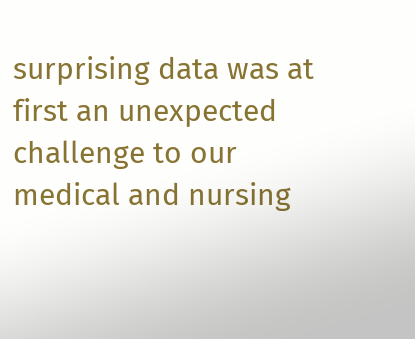surprising data was at first an unexpected challenge to our medical and nursing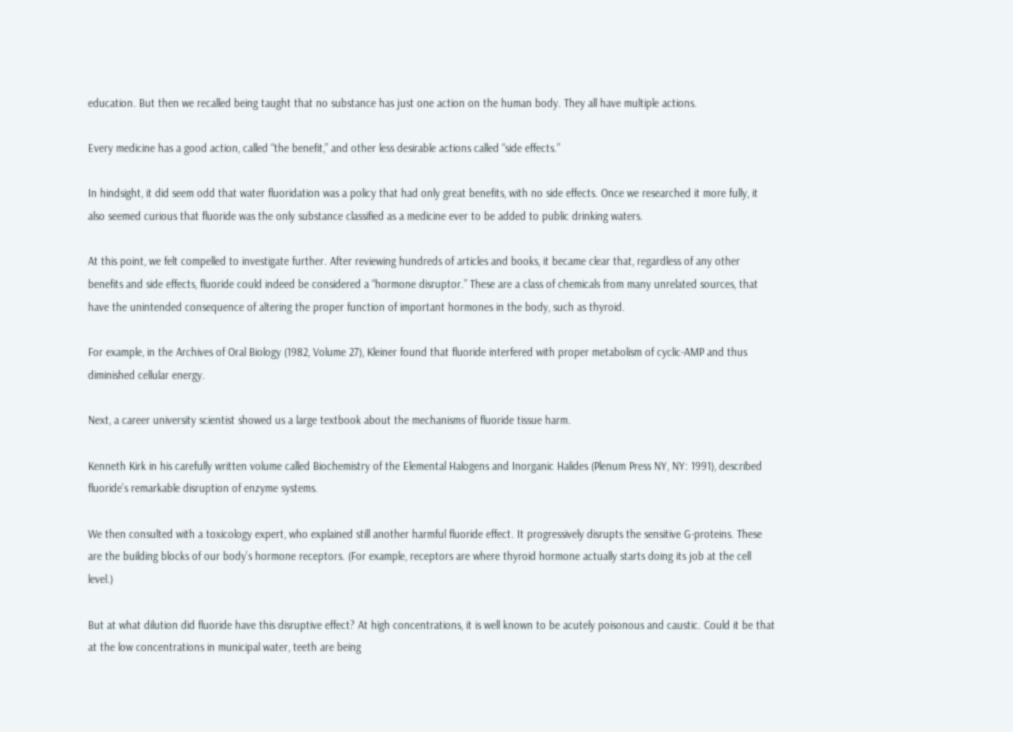education. But then we recalled being taught that no substance has just one action on the human body. They all have multiple actions.

Every medicine has a good action, called “the benefit,” and other less desirable actions called “side effects.”

In hindsight, it did seem odd that water fluoridation was a policy that had only great benefits, with no side effects. Once we researched it more fully, it also seemed curious that fluoride was the only substance classified as a medicine ever to be added to public drinking waters.

At this point, we felt compelled to investigate further. After reviewing hundreds of articles and books, it became clear that, regardless of any other benefits and side effects, fluoride could indeed be considered a “hormone disruptor.” These are a class of chemicals from many unrelated sources, that have the unintended consequence of altering the proper function of important hormones in the body, such as thyroid.

For example, in the Archives of Oral Biology (1982, Volume 27), Kleiner found that fluoride interfered with proper metabolism of cyclic-AMP and thus diminished cellular energy.

Next, a career university scientist showed us a large textbook about the mechanisms of fluoride tissue harm.

Kenneth Kirk in his carefully written volume called Biochemistry of the Elemental Halogens and Inorganic Halides (Plenum Press NY, NY: 1991), described fluoride’s remarkable disruption of enzyme systems.

We then consulted with a toxicology expert, who explained still another harmful fluoride effect. It progressively disrupts the sensitive G-proteins. These are the building blocks of our body’s hormone receptors. (For example, receptors are where thyroid hormone actually starts doing its job at the cell level.)

But at what dilution did fluoride have this disruptive effect? At high concentrations, it is well known to be acutely poisonous and caustic. Could it be that at the low concentrations in municipal water, teeth are being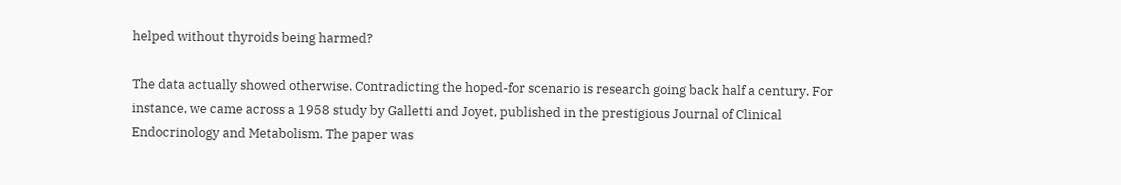helped without thyroids being harmed?

The data actually showed otherwise. Contradicting the hoped-for scenario is research going back half a century. For instance, we came across a 1958 study by Galletti and Joyet, published in the prestigious Journal of Clinical Endocrinology and Metabolism. The paper was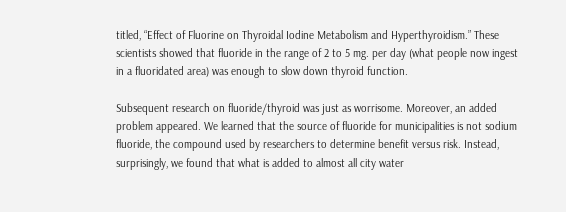titled, “Effect of Fluorine on Thyroidal Iodine Metabolism and Hyperthyroidism.” These scientists showed that fluoride in the range of 2 to 5 mg. per day (what people now ingest in a fluoridated area) was enough to slow down thyroid function.

Subsequent research on fluoride/thyroid was just as worrisome. Moreover, an added problem appeared. We learned that the source of fluoride for municipalities is not sodium fluoride, the compound used by researchers to determine benefit versus risk. Instead, surprisingly, we found that what is added to almost all city water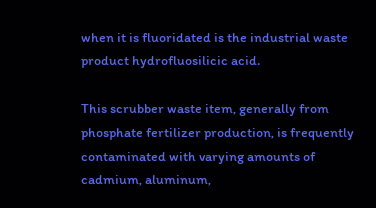when it is fluoridated is the industrial waste product hydrofluosilicic acid.

This scrubber waste item, generally from phosphate fertilizer production, is frequently contaminated with varying amounts of cadmium, aluminum,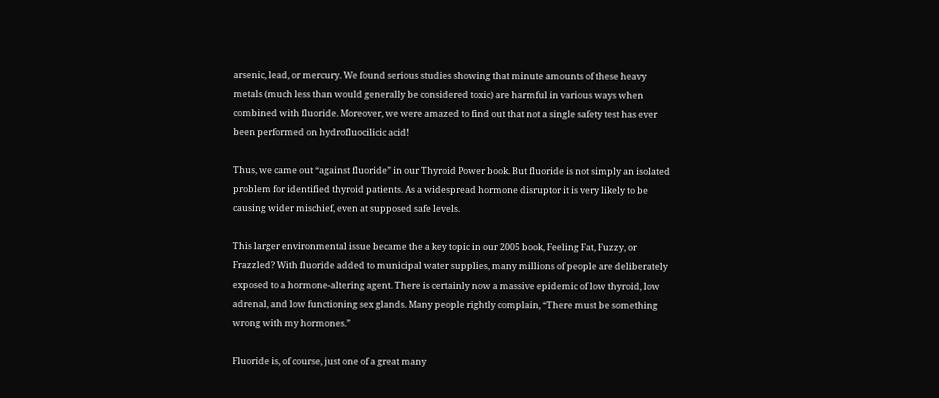arsenic, lead, or mercury. We found serious studies showing that minute amounts of these heavy metals (much less than would generally be considered toxic) are harmful in various ways when combined with fluoride. Moreover, we were amazed to find out that not a single safety test has ever been performed on hydrofluocilicic acid!

Thus, we came out “against fluoride” in our Thyroid Power book. But fluoride is not simply an isolated problem for identified thyroid patients. As a widespread hormone disruptor it is very likely to be causing wider mischief, even at supposed safe levels.

This larger environmental issue became the a key topic in our 2005 book, Feeling Fat, Fuzzy, or Frazzled? With fluoride added to municipal water supplies, many millions of people are deliberately exposed to a hormone-altering agent. There is certainly now a massive epidemic of low thyroid, low adrenal, and low functioning sex glands. Many people rightly complain, “There must be something wrong with my hormones.”

Fluoride is, of course, just one of a great many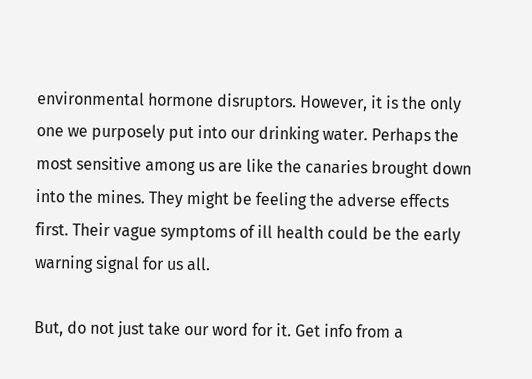environmental hormone disruptors. However, it is the only one we purposely put into our drinking water. Perhaps the most sensitive among us are like the canaries brought down into the mines. They might be feeling the adverse effects first. Their vague symptoms of ill health could be the early warning signal for us all.

But, do not just take our word for it. Get info from a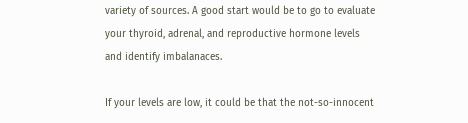variety of sources. A good start would be to go to evaluate your thyroid, adrenal, and reproductive hormone levels and identify imbalanaces.

If your levels are low, it could be that the not-so-innocent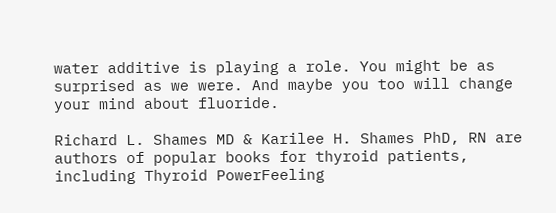water additive is playing a role. You might be as surprised as we were. And maybe you too will change your mind about fluoride.

Richard L. Shames MD & Karilee H. Shames PhD, RN are authors of popular books for thyroid patients, including Thyroid PowerFeeling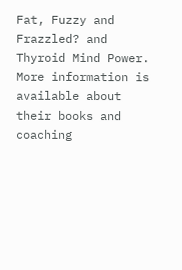Fat, Fuzzy and Frazzled? and Thyroid Mind Power. More information is available about their books and coaching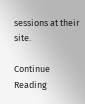sessions at their site.

Continue Reading